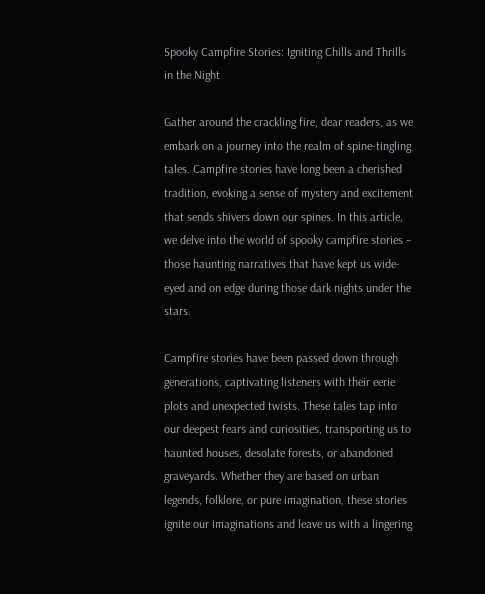Spooky Campfire Stories: Igniting Chills and Thrills in the Night

Gather around the crackling fire, dear readers, as we embark on a journey into the realm of spine-tingling tales. Campfire stories have long been a cherished tradition, evoking a sense of mystery and excitement that sends shivers down our spines. In this article, we delve into the world of spooky campfire stories – those haunting narratives that have kept us wide-eyed and on edge during those dark nights under the stars.

Campfire stories have been passed down through generations, captivating listeners with their eerie plots and unexpected twists. These tales tap into our deepest fears and curiosities, transporting us to haunted houses, desolate forests, or abandoned graveyards. Whether they are based on urban legends, folklore, or pure imagination, these stories ignite our imaginations and leave us with a lingering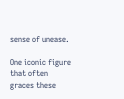sense of unease.

One iconic figure that often graces these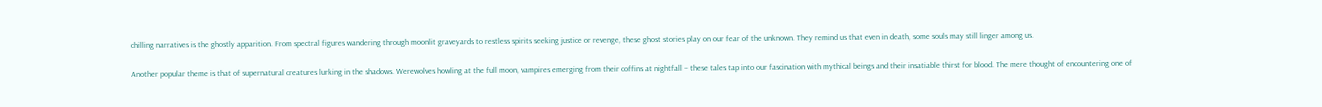chilling narratives is the ghostly apparition. From spectral figures wandering through moonlit graveyards to restless spirits seeking justice or revenge, these ghost stories play on our fear of the unknown. They remind us that even in death, some souls may still linger among us.

Another popular theme is that of supernatural creatures lurking in the shadows. Werewolves howling at the full moon, vampires emerging from their coffins at nightfall – these tales tap into our fascination with mythical beings and their insatiable thirst for blood. The mere thought of encountering one of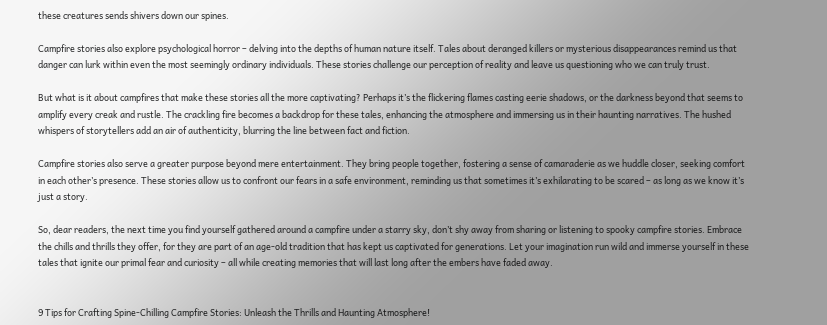these creatures sends shivers down our spines.

Campfire stories also explore psychological horror – delving into the depths of human nature itself. Tales about deranged killers or mysterious disappearances remind us that danger can lurk within even the most seemingly ordinary individuals. These stories challenge our perception of reality and leave us questioning who we can truly trust.

But what is it about campfires that make these stories all the more captivating? Perhaps it’s the flickering flames casting eerie shadows, or the darkness beyond that seems to amplify every creak and rustle. The crackling fire becomes a backdrop for these tales, enhancing the atmosphere and immersing us in their haunting narratives. The hushed whispers of storytellers add an air of authenticity, blurring the line between fact and fiction.

Campfire stories also serve a greater purpose beyond mere entertainment. They bring people together, fostering a sense of camaraderie as we huddle closer, seeking comfort in each other’s presence. These stories allow us to confront our fears in a safe environment, reminding us that sometimes it’s exhilarating to be scared – as long as we know it’s just a story.

So, dear readers, the next time you find yourself gathered around a campfire under a starry sky, don’t shy away from sharing or listening to spooky campfire stories. Embrace the chills and thrills they offer, for they are part of an age-old tradition that has kept us captivated for generations. Let your imagination run wild and immerse yourself in these tales that ignite our primal fear and curiosity – all while creating memories that will last long after the embers have faded away.


9 Tips for Crafting Spine-Chilling Campfire Stories: Unleash the Thrills and Haunting Atmosphere!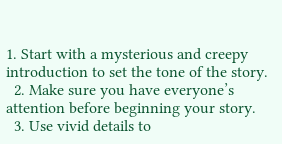1. Start with a mysterious and creepy introduction to set the tone of the story.
  2. Make sure you have everyone’s attention before beginning your story.
  3. Use vivid details to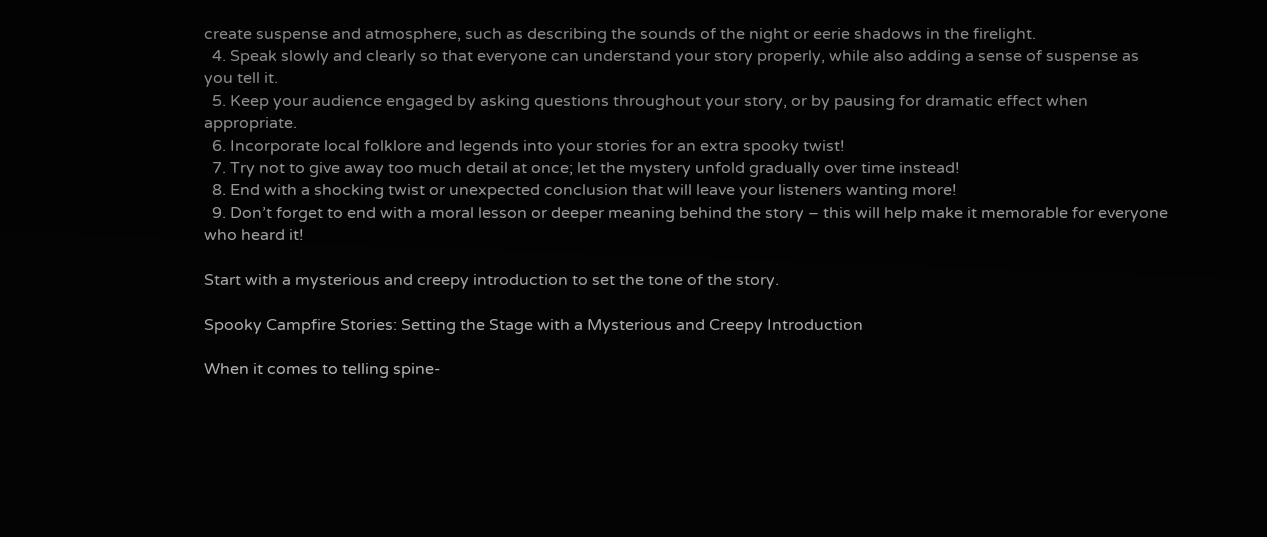create suspense and atmosphere, such as describing the sounds of the night or eerie shadows in the firelight.
  4. Speak slowly and clearly so that everyone can understand your story properly, while also adding a sense of suspense as you tell it.
  5. Keep your audience engaged by asking questions throughout your story, or by pausing for dramatic effect when appropriate.
  6. Incorporate local folklore and legends into your stories for an extra spooky twist!
  7. Try not to give away too much detail at once; let the mystery unfold gradually over time instead!
  8. End with a shocking twist or unexpected conclusion that will leave your listeners wanting more!
  9. Don’t forget to end with a moral lesson or deeper meaning behind the story – this will help make it memorable for everyone who heard it!

Start with a mysterious and creepy introduction to set the tone of the story.

Spooky Campfire Stories: Setting the Stage with a Mysterious and Creepy Introduction

When it comes to telling spine-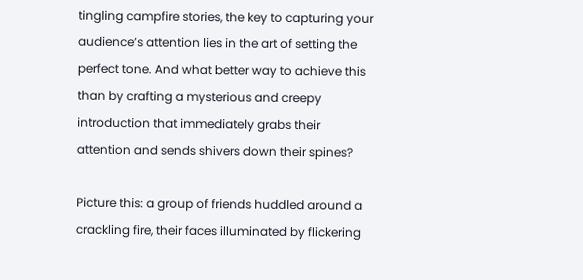tingling campfire stories, the key to capturing your audience’s attention lies in the art of setting the perfect tone. And what better way to achieve this than by crafting a mysterious and creepy introduction that immediately grabs their attention and sends shivers down their spines?

Picture this: a group of friends huddled around a crackling fire, their faces illuminated by flickering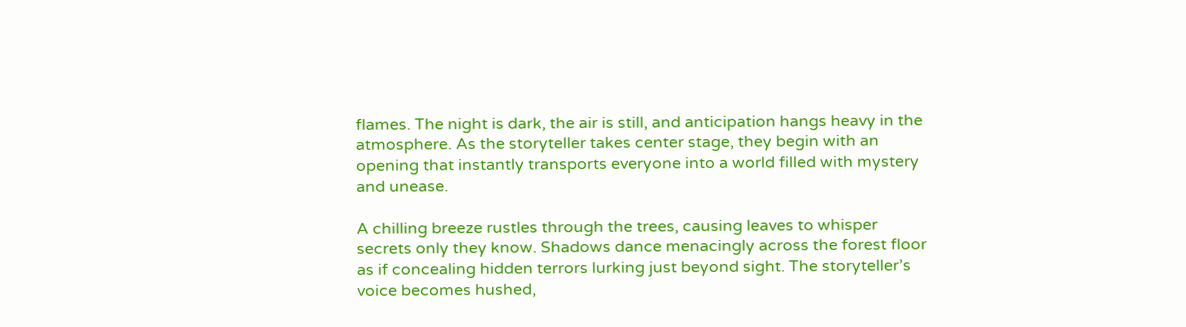flames. The night is dark, the air is still, and anticipation hangs heavy in the atmosphere. As the storyteller takes center stage, they begin with an opening that instantly transports everyone into a world filled with mystery and unease.

A chilling breeze rustles through the trees, causing leaves to whisper secrets only they know. Shadows dance menacingly across the forest floor as if concealing hidden terrors lurking just beyond sight. The storyteller’s voice becomes hushed,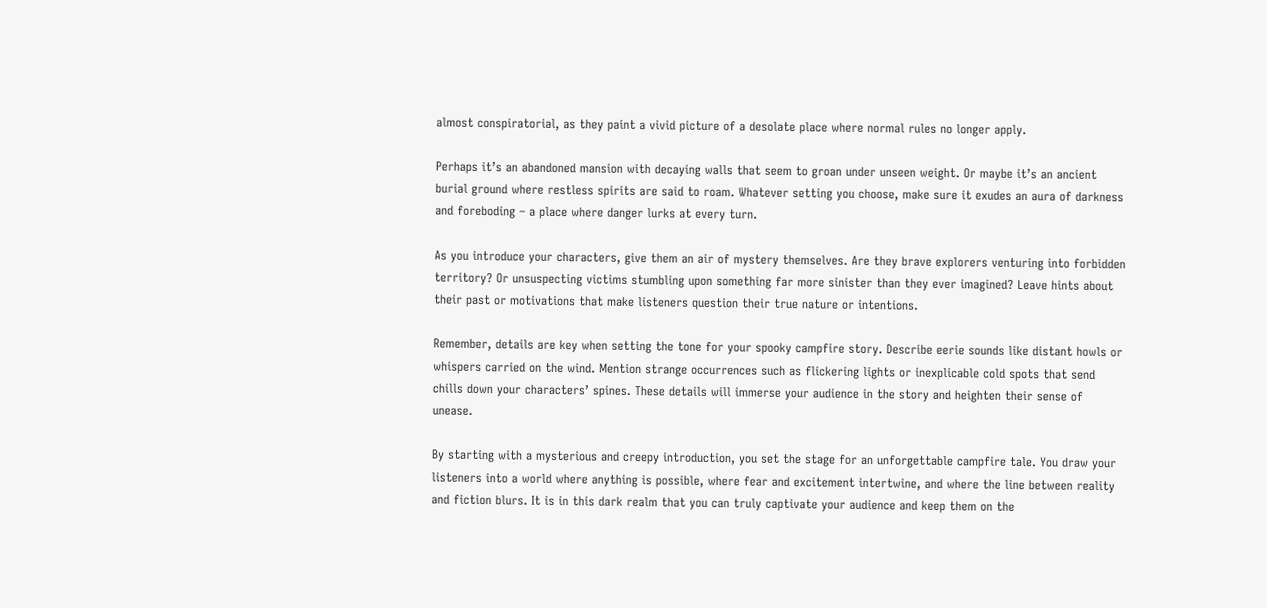almost conspiratorial, as they paint a vivid picture of a desolate place where normal rules no longer apply.

Perhaps it’s an abandoned mansion with decaying walls that seem to groan under unseen weight. Or maybe it’s an ancient burial ground where restless spirits are said to roam. Whatever setting you choose, make sure it exudes an aura of darkness and foreboding – a place where danger lurks at every turn.

As you introduce your characters, give them an air of mystery themselves. Are they brave explorers venturing into forbidden territory? Or unsuspecting victims stumbling upon something far more sinister than they ever imagined? Leave hints about their past or motivations that make listeners question their true nature or intentions.

Remember, details are key when setting the tone for your spooky campfire story. Describe eerie sounds like distant howls or whispers carried on the wind. Mention strange occurrences such as flickering lights or inexplicable cold spots that send chills down your characters’ spines. These details will immerse your audience in the story and heighten their sense of unease.

By starting with a mysterious and creepy introduction, you set the stage for an unforgettable campfire tale. You draw your listeners into a world where anything is possible, where fear and excitement intertwine, and where the line between reality and fiction blurs. It is in this dark realm that you can truly captivate your audience and keep them on the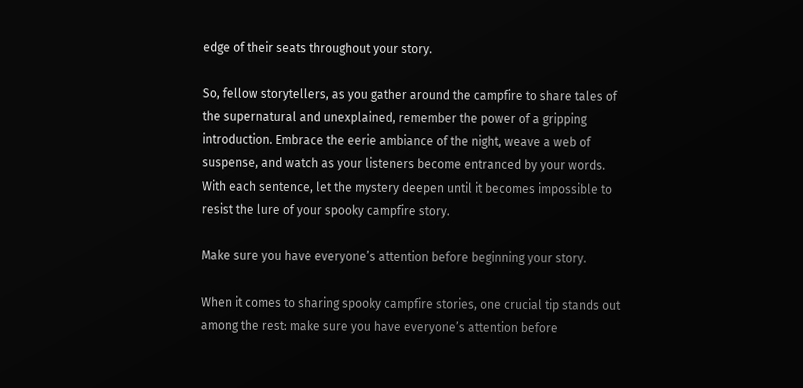edge of their seats throughout your story.

So, fellow storytellers, as you gather around the campfire to share tales of the supernatural and unexplained, remember the power of a gripping introduction. Embrace the eerie ambiance of the night, weave a web of suspense, and watch as your listeners become entranced by your words. With each sentence, let the mystery deepen until it becomes impossible to resist the lure of your spooky campfire story.

Make sure you have everyone’s attention before beginning your story.

When it comes to sharing spooky campfire stories, one crucial tip stands out among the rest: make sure you have everyone’s attention before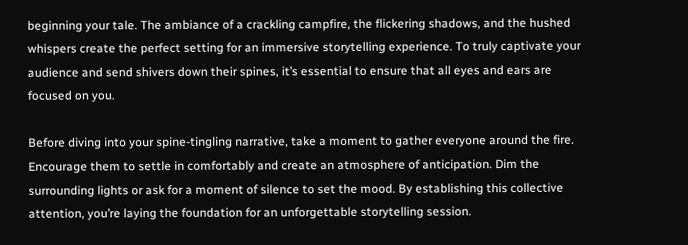beginning your tale. The ambiance of a crackling campfire, the flickering shadows, and the hushed whispers create the perfect setting for an immersive storytelling experience. To truly captivate your audience and send shivers down their spines, it’s essential to ensure that all eyes and ears are focused on you.

Before diving into your spine-tingling narrative, take a moment to gather everyone around the fire. Encourage them to settle in comfortably and create an atmosphere of anticipation. Dim the surrounding lights or ask for a moment of silence to set the mood. By establishing this collective attention, you’re laying the foundation for an unforgettable storytelling session.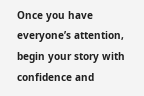Once you have everyone’s attention, begin your story with confidence and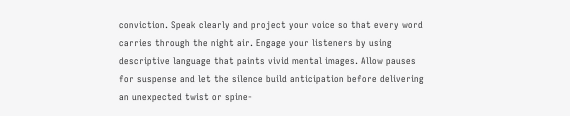conviction. Speak clearly and project your voice so that every word carries through the night air. Engage your listeners by using descriptive language that paints vivid mental images. Allow pauses for suspense and let the silence build anticipation before delivering an unexpected twist or spine-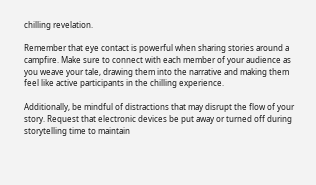chilling revelation.

Remember that eye contact is powerful when sharing stories around a campfire. Make sure to connect with each member of your audience as you weave your tale, drawing them into the narrative and making them feel like active participants in the chilling experience.

Additionally, be mindful of distractions that may disrupt the flow of your story. Request that electronic devices be put away or turned off during storytelling time to maintain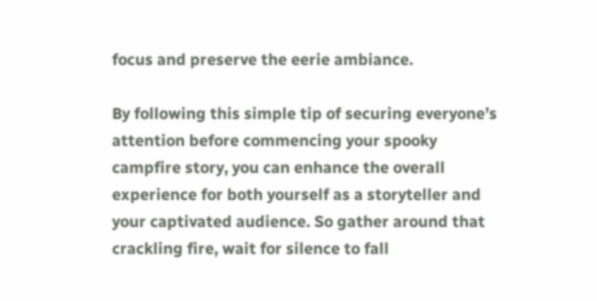focus and preserve the eerie ambiance.

By following this simple tip of securing everyone’s attention before commencing your spooky campfire story, you can enhance the overall experience for both yourself as a storyteller and your captivated audience. So gather around that crackling fire, wait for silence to fall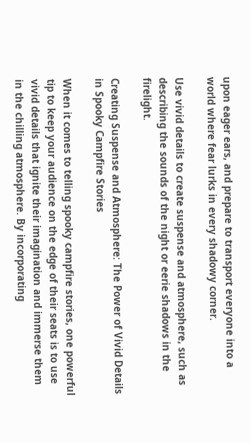upon eager ears, and prepare to transport everyone into a world where fear lurks in every shadowy corner.

Use vivid details to create suspense and atmosphere, such as describing the sounds of the night or eerie shadows in the firelight.

Creating Suspense and Atmosphere: The Power of Vivid Details in Spooky Campfire Stories

When it comes to telling spooky campfire stories, one powerful tip to keep your audience on the edge of their seats is to use vivid details that ignite their imagination and immerse them in the chilling atmosphere. By incorporating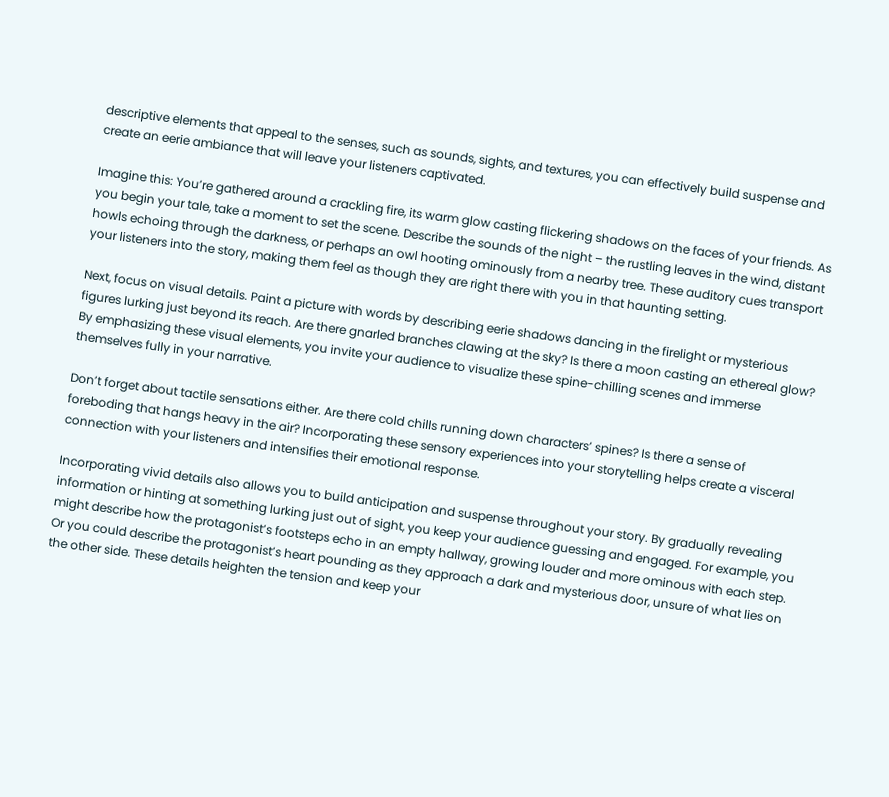descriptive elements that appeal to the senses, such as sounds, sights, and textures, you can effectively build suspense and create an eerie ambiance that will leave your listeners captivated.

Imagine this: You’re gathered around a crackling fire, its warm glow casting flickering shadows on the faces of your friends. As you begin your tale, take a moment to set the scene. Describe the sounds of the night – the rustling leaves in the wind, distant howls echoing through the darkness, or perhaps an owl hooting ominously from a nearby tree. These auditory cues transport your listeners into the story, making them feel as though they are right there with you in that haunting setting.

Next, focus on visual details. Paint a picture with words by describing eerie shadows dancing in the firelight or mysterious figures lurking just beyond its reach. Are there gnarled branches clawing at the sky? Is there a moon casting an ethereal glow? By emphasizing these visual elements, you invite your audience to visualize these spine-chilling scenes and immerse themselves fully in your narrative.

Don’t forget about tactile sensations either. Are there cold chills running down characters’ spines? Is there a sense of foreboding that hangs heavy in the air? Incorporating these sensory experiences into your storytelling helps create a visceral connection with your listeners and intensifies their emotional response.

Incorporating vivid details also allows you to build anticipation and suspense throughout your story. By gradually revealing information or hinting at something lurking just out of sight, you keep your audience guessing and engaged. For example, you might describe how the protagonist’s footsteps echo in an empty hallway, growing louder and more ominous with each step. Or you could describe the protagonist’s heart pounding as they approach a dark and mysterious door, unsure of what lies on the other side. These details heighten the tension and keep your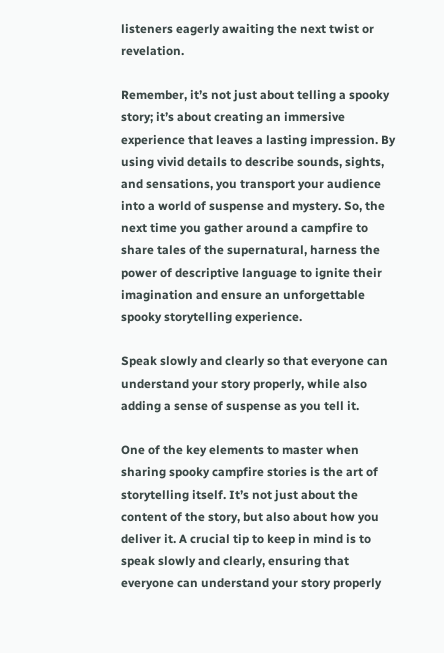listeners eagerly awaiting the next twist or revelation.

Remember, it’s not just about telling a spooky story; it’s about creating an immersive experience that leaves a lasting impression. By using vivid details to describe sounds, sights, and sensations, you transport your audience into a world of suspense and mystery. So, the next time you gather around a campfire to share tales of the supernatural, harness the power of descriptive language to ignite their imagination and ensure an unforgettable spooky storytelling experience.

Speak slowly and clearly so that everyone can understand your story properly, while also adding a sense of suspense as you tell it.

One of the key elements to master when sharing spooky campfire stories is the art of storytelling itself. It’s not just about the content of the story, but also about how you deliver it. A crucial tip to keep in mind is to speak slowly and clearly, ensuring that everyone can understand your story properly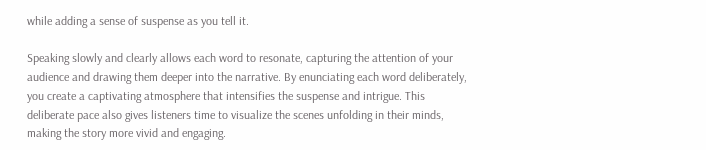while adding a sense of suspense as you tell it.

Speaking slowly and clearly allows each word to resonate, capturing the attention of your audience and drawing them deeper into the narrative. By enunciating each word deliberately, you create a captivating atmosphere that intensifies the suspense and intrigue. This deliberate pace also gives listeners time to visualize the scenes unfolding in their minds, making the story more vivid and engaging.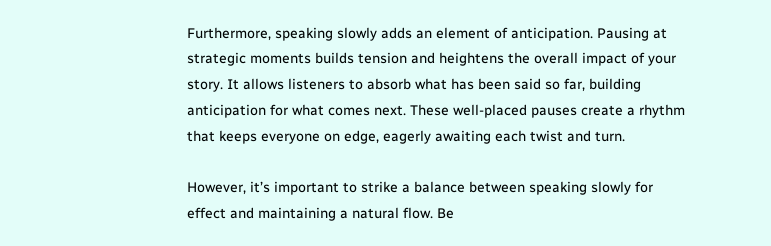Furthermore, speaking slowly adds an element of anticipation. Pausing at strategic moments builds tension and heightens the overall impact of your story. It allows listeners to absorb what has been said so far, building anticipation for what comes next. These well-placed pauses create a rhythm that keeps everyone on edge, eagerly awaiting each twist and turn.

However, it’s important to strike a balance between speaking slowly for effect and maintaining a natural flow. Be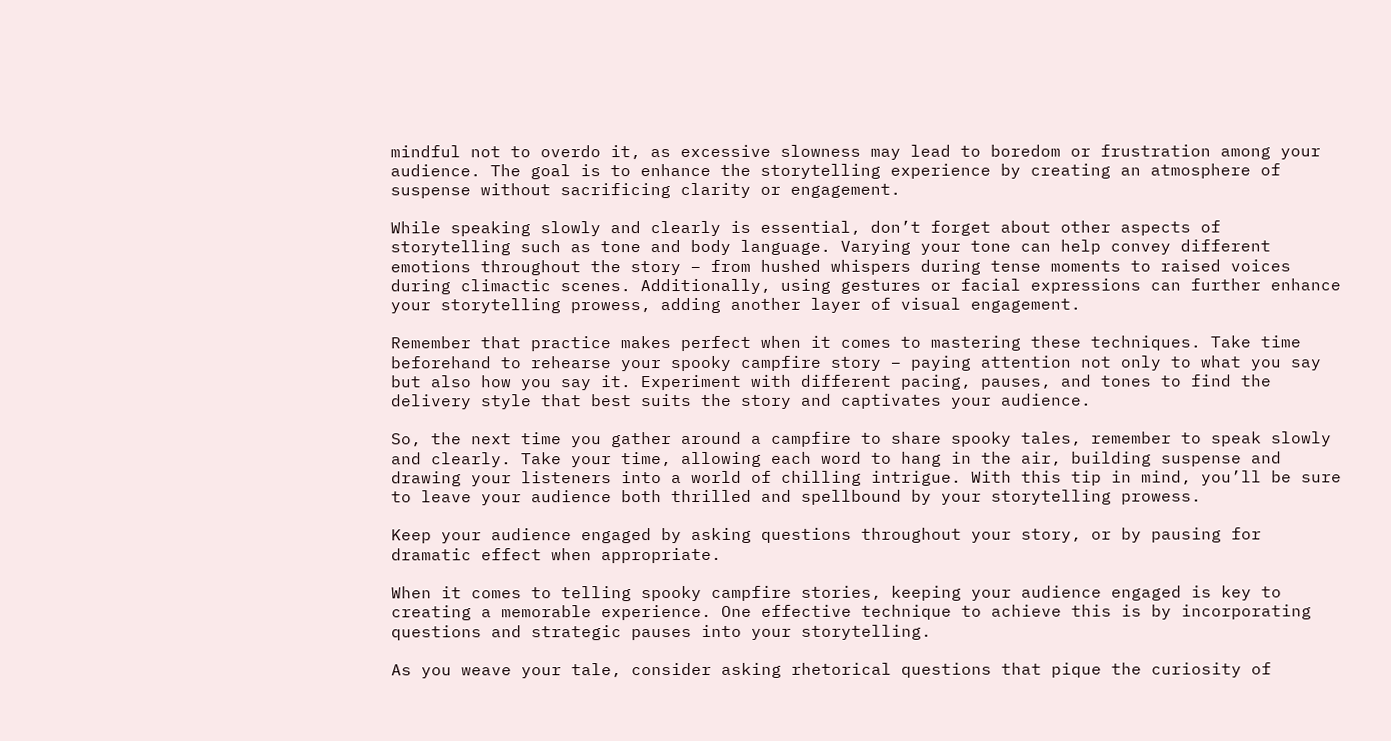mindful not to overdo it, as excessive slowness may lead to boredom or frustration among your audience. The goal is to enhance the storytelling experience by creating an atmosphere of suspense without sacrificing clarity or engagement.

While speaking slowly and clearly is essential, don’t forget about other aspects of storytelling such as tone and body language. Varying your tone can help convey different emotions throughout the story – from hushed whispers during tense moments to raised voices during climactic scenes. Additionally, using gestures or facial expressions can further enhance your storytelling prowess, adding another layer of visual engagement.

Remember that practice makes perfect when it comes to mastering these techniques. Take time beforehand to rehearse your spooky campfire story – paying attention not only to what you say but also how you say it. Experiment with different pacing, pauses, and tones to find the delivery style that best suits the story and captivates your audience.

So, the next time you gather around a campfire to share spooky tales, remember to speak slowly and clearly. Take your time, allowing each word to hang in the air, building suspense and drawing your listeners into a world of chilling intrigue. With this tip in mind, you’ll be sure to leave your audience both thrilled and spellbound by your storytelling prowess.

Keep your audience engaged by asking questions throughout your story, or by pausing for dramatic effect when appropriate.

When it comes to telling spooky campfire stories, keeping your audience engaged is key to creating a memorable experience. One effective technique to achieve this is by incorporating questions and strategic pauses into your storytelling.

As you weave your tale, consider asking rhetorical questions that pique the curiosity of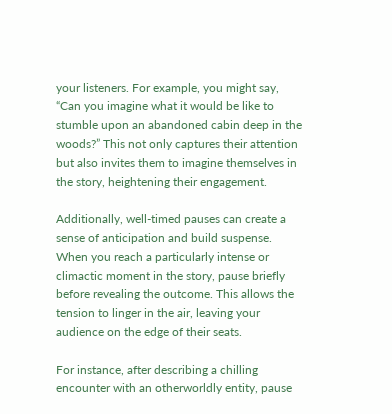your listeners. For example, you might say, “Can you imagine what it would be like to stumble upon an abandoned cabin deep in the woods?” This not only captures their attention but also invites them to imagine themselves in the story, heightening their engagement.

Additionally, well-timed pauses can create a sense of anticipation and build suspense. When you reach a particularly intense or climactic moment in the story, pause briefly before revealing the outcome. This allows the tension to linger in the air, leaving your audience on the edge of their seats.

For instance, after describing a chilling encounter with an otherworldly entity, pause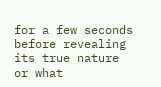for a few seconds before revealing its true nature or what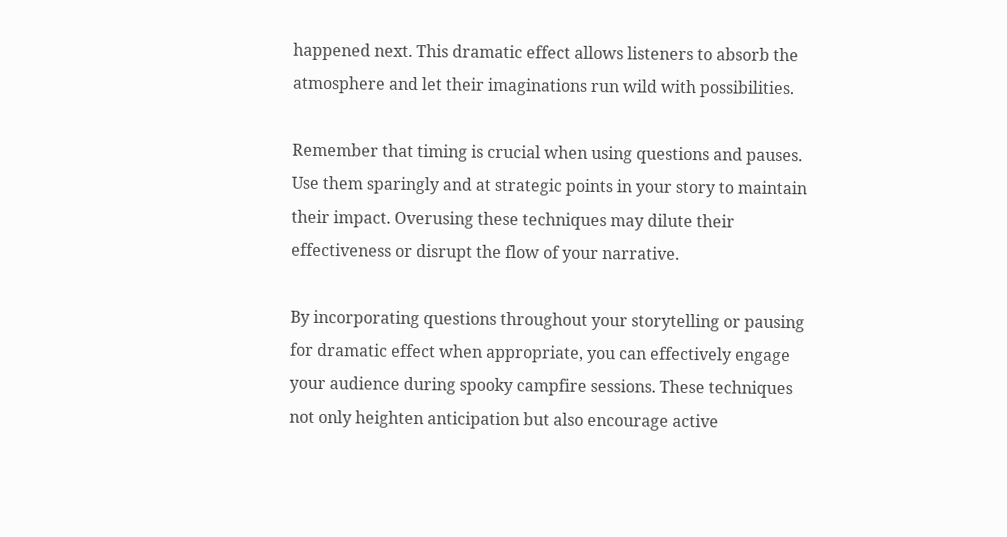happened next. This dramatic effect allows listeners to absorb the atmosphere and let their imaginations run wild with possibilities.

Remember that timing is crucial when using questions and pauses. Use them sparingly and at strategic points in your story to maintain their impact. Overusing these techniques may dilute their effectiveness or disrupt the flow of your narrative.

By incorporating questions throughout your storytelling or pausing for dramatic effect when appropriate, you can effectively engage your audience during spooky campfire sessions. These techniques not only heighten anticipation but also encourage active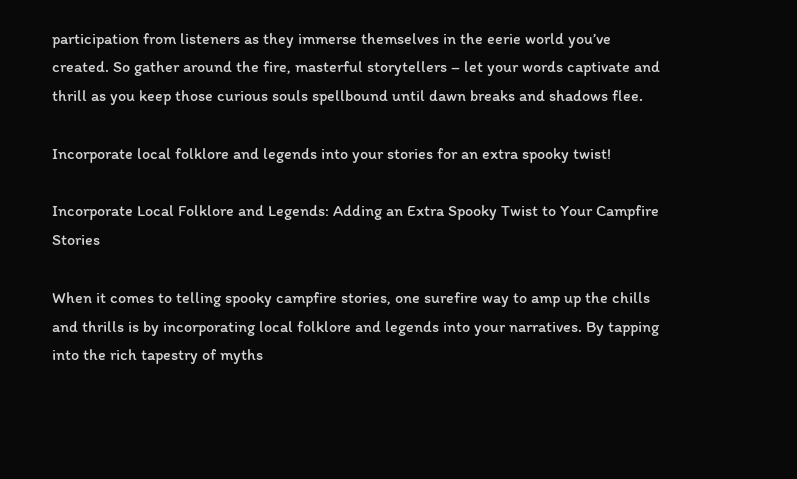participation from listeners as they immerse themselves in the eerie world you’ve created. So gather around the fire, masterful storytellers – let your words captivate and thrill as you keep those curious souls spellbound until dawn breaks and shadows flee.

Incorporate local folklore and legends into your stories for an extra spooky twist!

Incorporate Local Folklore and Legends: Adding an Extra Spooky Twist to Your Campfire Stories

When it comes to telling spooky campfire stories, one surefire way to amp up the chills and thrills is by incorporating local folklore and legends into your narratives. By tapping into the rich tapestry of myths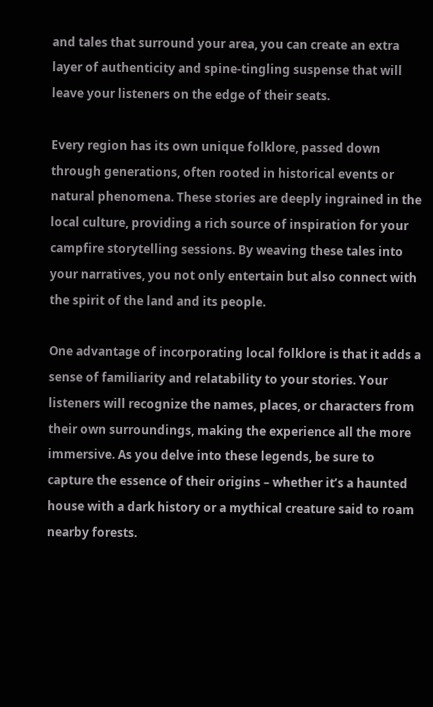and tales that surround your area, you can create an extra layer of authenticity and spine-tingling suspense that will leave your listeners on the edge of their seats.

Every region has its own unique folklore, passed down through generations, often rooted in historical events or natural phenomena. These stories are deeply ingrained in the local culture, providing a rich source of inspiration for your campfire storytelling sessions. By weaving these tales into your narratives, you not only entertain but also connect with the spirit of the land and its people.

One advantage of incorporating local folklore is that it adds a sense of familiarity and relatability to your stories. Your listeners will recognize the names, places, or characters from their own surroundings, making the experience all the more immersive. As you delve into these legends, be sure to capture the essence of their origins – whether it’s a haunted house with a dark history or a mythical creature said to roam nearby forests.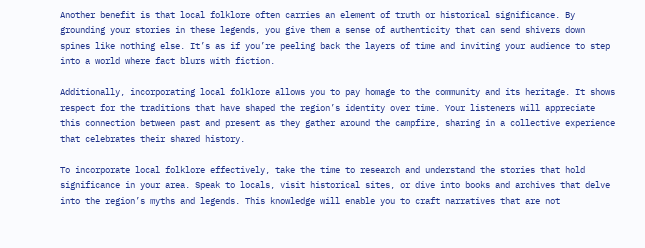Another benefit is that local folklore often carries an element of truth or historical significance. By grounding your stories in these legends, you give them a sense of authenticity that can send shivers down spines like nothing else. It’s as if you’re peeling back the layers of time and inviting your audience to step into a world where fact blurs with fiction.

Additionally, incorporating local folklore allows you to pay homage to the community and its heritage. It shows respect for the traditions that have shaped the region’s identity over time. Your listeners will appreciate this connection between past and present as they gather around the campfire, sharing in a collective experience that celebrates their shared history.

To incorporate local folklore effectively, take the time to research and understand the stories that hold significance in your area. Speak to locals, visit historical sites, or dive into books and archives that delve into the region’s myths and legends. This knowledge will enable you to craft narratives that are not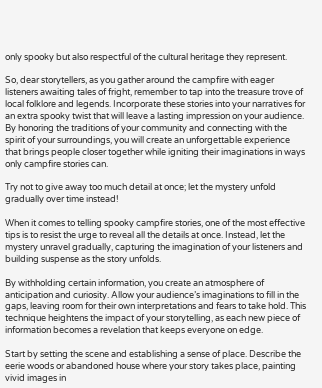only spooky but also respectful of the cultural heritage they represent.

So, dear storytellers, as you gather around the campfire with eager listeners awaiting tales of fright, remember to tap into the treasure trove of local folklore and legends. Incorporate these stories into your narratives for an extra spooky twist that will leave a lasting impression on your audience. By honoring the traditions of your community and connecting with the spirit of your surroundings, you will create an unforgettable experience that brings people closer together while igniting their imaginations in ways only campfire stories can.

Try not to give away too much detail at once; let the mystery unfold gradually over time instead!

When it comes to telling spooky campfire stories, one of the most effective tips is to resist the urge to reveal all the details at once. Instead, let the mystery unravel gradually, capturing the imagination of your listeners and building suspense as the story unfolds.

By withholding certain information, you create an atmosphere of anticipation and curiosity. Allow your audience’s imaginations to fill in the gaps, leaving room for their own interpretations and fears to take hold. This technique heightens the impact of your storytelling, as each new piece of information becomes a revelation that keeps everyone on edge.

Start by setting the scene and establishing a sense of place. Describe the eerie woods or abandoned house where your story takes place, painting vivid images in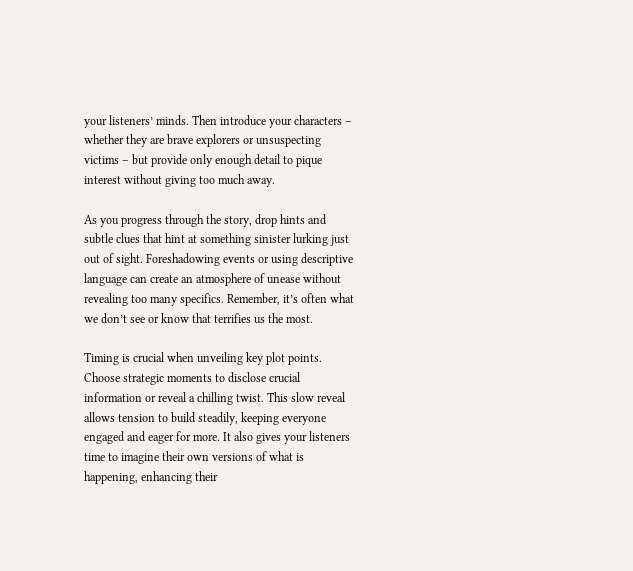your listeners’ minds. Then introduce your characters – whether they are brave explorers or unsuspecting victims – but provide only enough detail to pique interest without giving too much away.

As you progress through the story, drop hints and subtle clues that hint at something sinister lurking just out of sight. Foreshadowing events or using descriptive language can create an atmosphere of unease without revealing too many specifics. Remember, it’s often what we don’t see or know that terrifies us the most.

Timing is crucial when unveiling key plot points. Choose strategic moments to disclose crucial information or reveal a chilling twist. This slow reveal allows tension to build steadily, keeping everyone engaged and eager for more. It also gives your listeners time to imagine their own versions of what is happening, enhancing their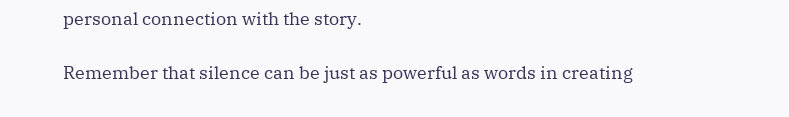personal connection with the story.

Remember that silence can be just as powerful as words in creating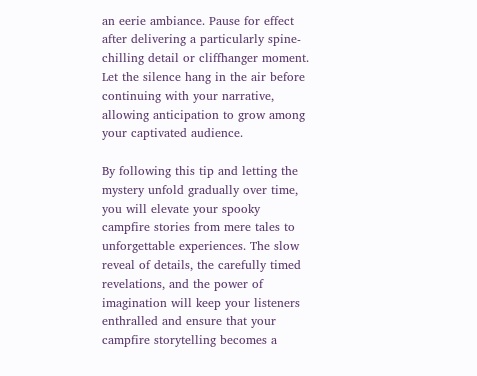an eerie ambiance. Pause for effect after delivering a particularly spine-chilling detail or cliffhanger moment. Let the silence hang in the air before continuing with your narrative, allowing anticipation to grow among your captivated audience.

By following this tip and letting the mystery unfold gradually over time, you will elevate your spooky campfire stories from mere tales to unforgettable experiences. The slow reveal of details, the carefully timed revelations, and the power of imagination will keep your listeners enthralled and ensure that your campfire storytelling becomes a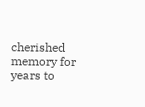cherished memory for years to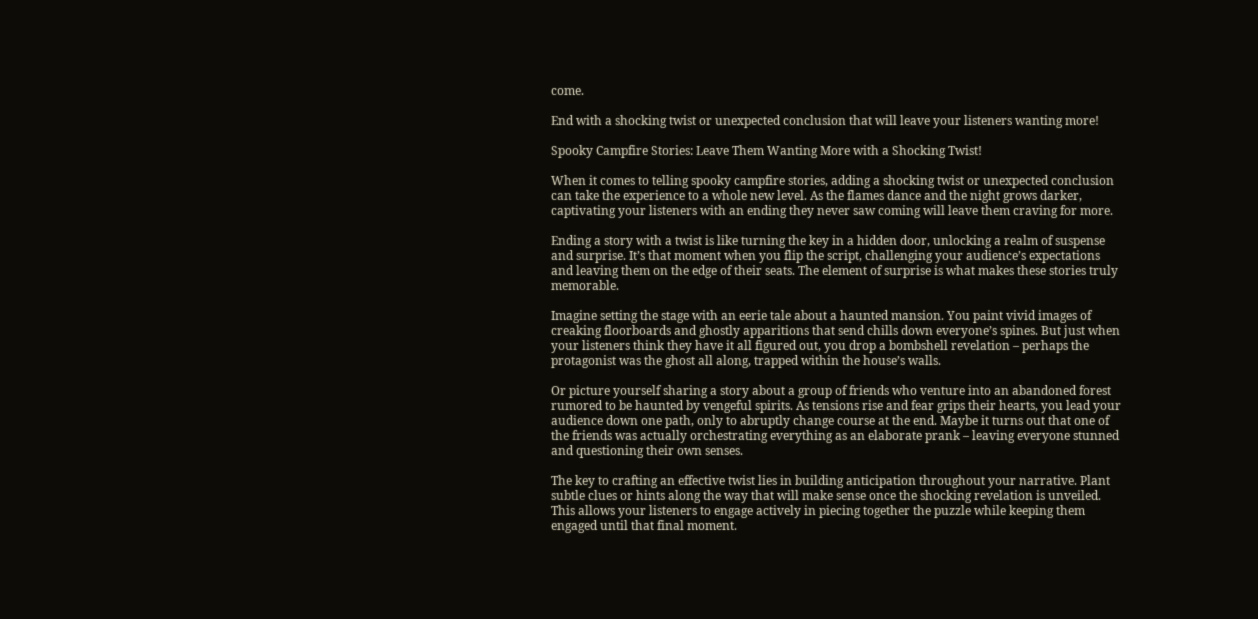come.

End with a shocking twist or unexpected conclusion that will leave your listeners wanting more!

Spooky Campfire Stories: Leave Them Wanting More with a Shocking Twist!

When it comes to telling spooky campfire stories, adding a shocking twist or unexpected conclusion can take the experience to a whole new level. As the flames dance and the night grows darker, captivating your listeners with an ending they never saw coming will leave them craving for more.

Ending a story with a twist is like turning the key in a hidden door, unlocking a realm of suspense and surprise. It’s that moment when you flip the script, challenging your audience’s expectations and leaving them on the edge of their seats. The element of surprise is what makes these stories truly memorable.

Imagine setting the stage with an eerie tale about a haunted mansion. You paint vivid images of creaking floorboards and ghostly apparitions that send chills down everyone’s spines. But just when your listeners think they have it all figured out, you drop a bombshell revelation – perhaps the protagonist was the ghost all along, trapped within the house’s walls.

Or picture yourself sharing a story about a group of friends who venture into an abandoned forest rumored to be haunted by vengeful spirits. As tensions rise and fear grips their hearts, you lead your audience down one path, only to abruptly change course at the end. Maybe it turns out that one of the friends was actually orchestrating everything as an elaborate prank – leaving everyone stunned and questioning their own senses.

The key to crafting an effective twist lies in building anticipation throughout your narrative. Plant subtle clues or hints along the way that will make sense once the shocking revelation is unveiled. This allows your listeners to engage actively in piecing together the puzzle while keeping them engaged until that final moment.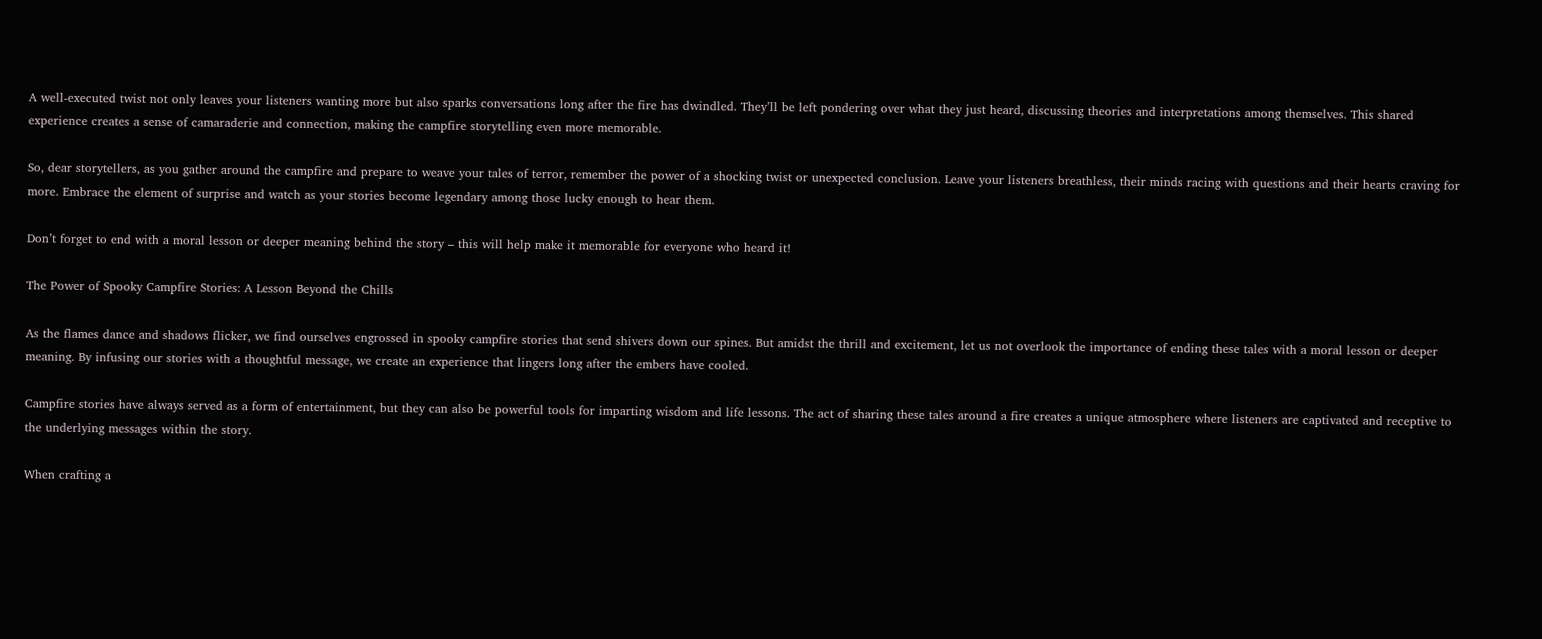A well-executed twist not only leaves your listeners wanting more but also sparks conversations long after the fire has dwindled. They’ll be left pondering over what they just heard, discussing theories and interpretations among themselves. This shared experience creates a sense of camaraderie and connection, making the campfire storytelling even more memorable.

So, dear storytellers, as you gather around the campfire and prepare to weave your tales of terror, remember the power of a shocking twist or unexpected conclusion. Leave your listeners breathless, their minds racing with questions and their hearts craving for more. Embrace the element of surprise and watch as your stories become legendary among those lucky enough to hear them.

Don’t forget to end with a moral lesson or deeper meaning behind the story – this will help make it memorable for everyone who heard it!

The Power of Spooky Campfire Stories: A Lesson Beyond the Chills

As the flames dance and shadows flicker, we find ourselves engrossed in spooky campfire stories that send shivers down our spines. But amidst the thrill and excitement, let us not overlook the importance of ending these tales with a moral lesson or deeper meaning. By infusing our stories with a thoughtful message, we create an experience that lingers long after the embers have cooled.

Campfire stories have always served as a form of entertainment, but they can also be powerful tools for imparting wisdom and life lessons. The act of sharing these tales around a fire creates a unique atmosphere where listeners are captivated and receptive to the underlying messages within the story.

When crafting a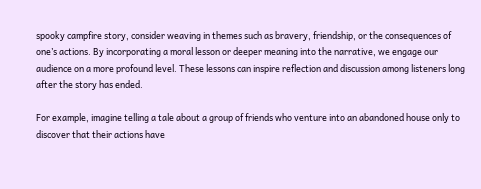spooky campfire story, consider weaving in themes such as bravery, friendship, or the consequences of one’s actions. By incorporating a moral lesson or deeper meaning into the narrative, we engage our audience on a more profound level. These lessons can inspire reflection and discussion among listeners long after the story has ended.

For example, imagine telling a tale about a group of friends who venture into an abandoned house only to discover that their actions have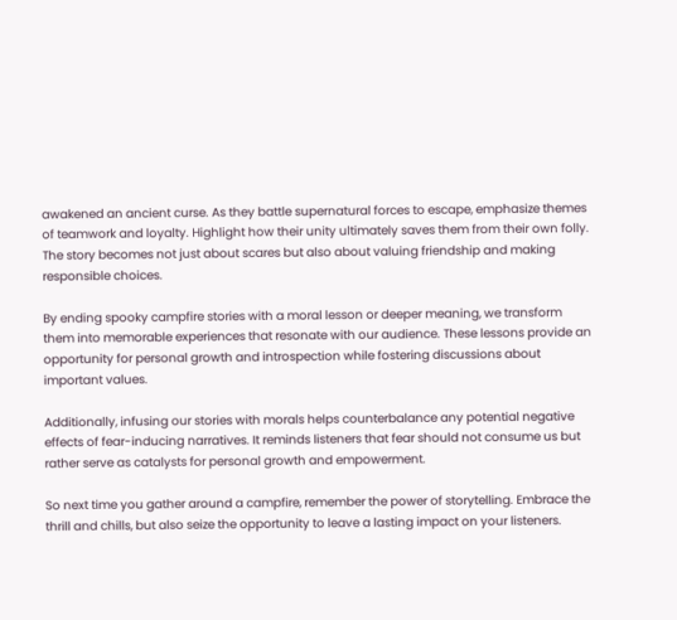awakened an ancient curse. As they battle supernatural forces to escape, emphasize themes of teamwork and loyalty. Highlight how their unity ultimately saves them from their own folly. The story becomes not just about scares but also about valuing friendship and making responsible choices.

By ending spooky campfire stories with a moral lesson or deeper meaning, we transform them into memorable experiences that resonate with our audience. These lessons provide an opportunity for personal growth and introspection while fostering discussions about important values.

Additionally, infusing our stories with morals helps counterbalance any potential negative effects of fear-inducing narratives. It reminds listeners that fear should not consume us but rather serve as catalysts for personal growth and empowerment.

So next time you gather around a campfire, remember the power of storytelling. Embrace the thrill and chills, but also seize the opportunity to leave a lasting impact on your listeners.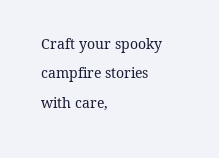Craft your spooky campfire stories with care,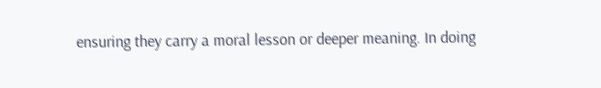ensuring they carry a moral lesson or deeper meaning. In doing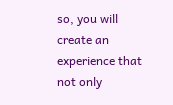so, you will create an experience that not only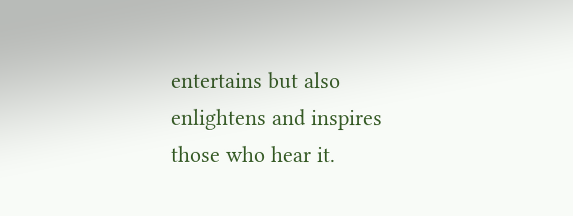entertains but also enlightens and inspires those who hear it.